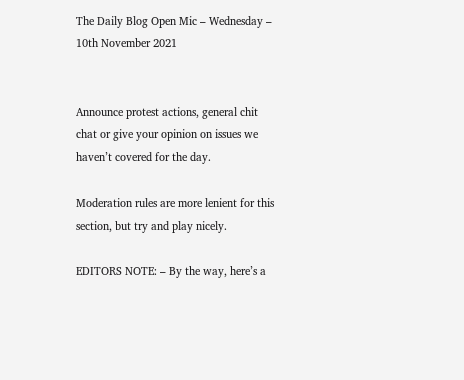The Daily Blog Open Mic – Wednesday – 10th November 2021


Announce protest actions, general chit chat or give your opinion on issues we haven’t covered for the day.

Moderation rules are more lenient for this section, but try and play nicely.

EDITORS NOTE: – By the way, here’s a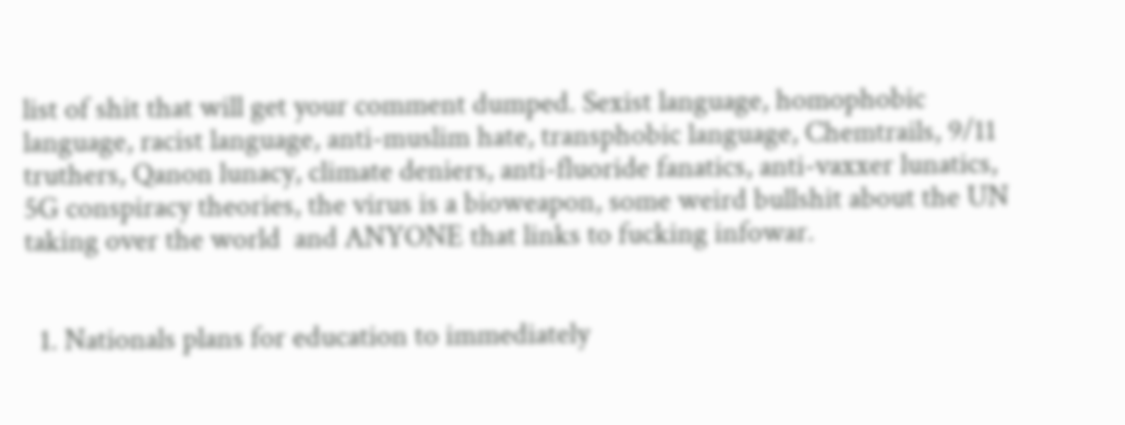list of shit that will get your comment dumped. Sexist language, homophobic language, racist language, anti-muslim hate, transphobic language, Chemtrails, 9/11 truthers, Qanon lunacy, climate deniers, anti-fluoride fanatics, anti-vaxxer lunatics, 5G conspiracy theories, the virus is a bioweapon, some weird bullshit about the UN taking over the world  and ANYONE that links to fucking infowar.


  1. Nationals plans for education to immediately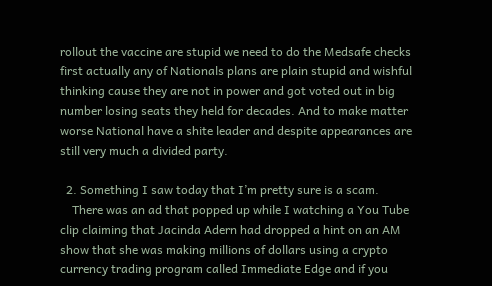rollout the vaccine are stupid we need to do the Medsafe checks first actually any of Nationals plans are plain stupid and wishful thinking cause they are not in power and got voted out in big number losing seats they held for decades. And to make matter worse National have a shite leader and despite appearances are still very much a divided party.

  2. Something I saw today that I’m pretty sure is a scam.
    There was an ad that popped up while I watching a You Tube clip claiming that Jacinda Adern had dropped a hint on an AM show that she was making millions of dollars using a crypto currency trading program called Immediate Edge and if you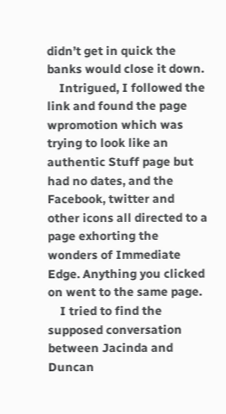didn’t get in quick the banks would close it down.
    Intrigued, I followed the link and found the page wpromotion which was trying to look like an authentic Stuff page but had no dates, and the Facebook, twitter and other icons all directed to a page exhorting the wonders of Immediate Edge. Anything you clicked on went to the same page.
    I tried to find the supposed conversation between Jacinda and Duncan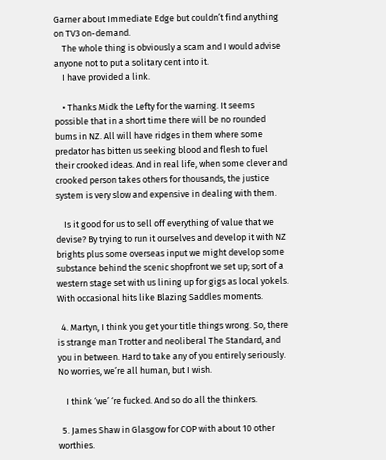Garner about Immediate Edge but couldn’t find anything on TV3 on-demand.
    The whole thing is obviously a scam and I would advise anyone not to put a solitary cent into it.
    I have provided a link.

    • Thanks Midk the Lefty for the warning. It seems possible that in a short time there will be no rounded bums in NZ. All will have ridges in them where some predator has bitten us seeking blood and flesh to fuel their crooked ideas. And in real life, when some clever and crooked person takes others for thousands, the justice system is very slow and expensive in dealing with them.

    Is it good for us to sell off everything of value that we devise? By trying to run it ourselves and develop it with NZ brights plus some overseas input we might develop some substance behind the scenic shopfront we set up; sort of a western stage set with us lining up for gigs as local yokels. With occasional hits like Blazing Saddles moments.

  4. Martyn, I think you get your title things wrong. So, there is strange man Trotter and neoliberal The Standard, and you in between. Hard to take any of you entirely seriously. No worries, we’re all human, but I wish.

    I think ‘we’ ‘re fucked. And so do all the thinkers.

  5. James Shaw in Glasgow for COP with about 10 other worthies.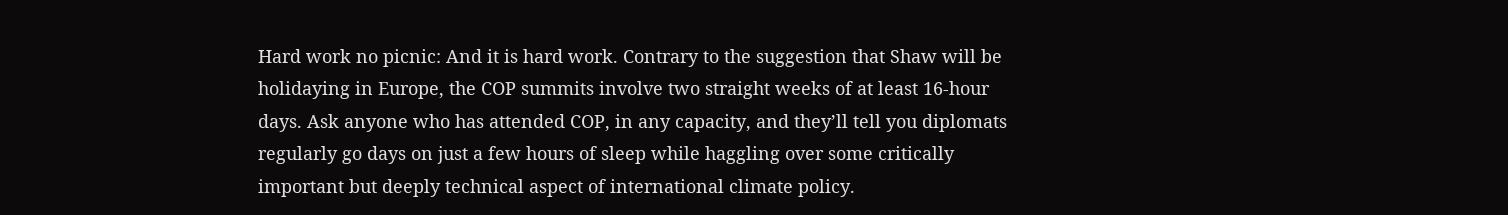Hard work no picnic: And it is hard work. Contrary to the suggestion that Shaw will be holidaying in Europe, the COP summits involve two straight weeks of at least 16-hour days. Ask anyone who has attended COP, in any capacity, and they’ll tell you diplomats regularly go days on just a few hours of sleep while haggling over some critically important but deeply technical aspect of international climate policy.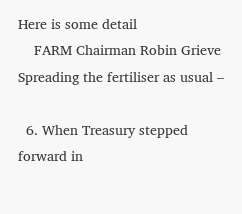Here is some detail
    FARM Chairman Robin Grieve Spreading the fertiliser as usual –

  6. When Treasury stepped forward in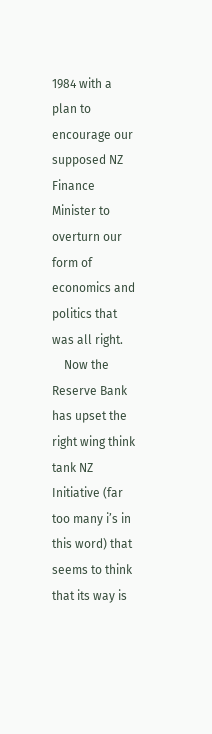1984 with a plan to encourage our supposed NZ Finance Minister to overturn our form of economics and politics that was all right.
    Now the Reserve Bank has upset the right wing think tank NZ Initiative (far too many i’s in this word) that seems to think that its way is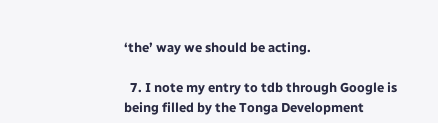‘the’ way we should be acting.

  7. I note my entry to tdb through Google is being filled by the Tonga Development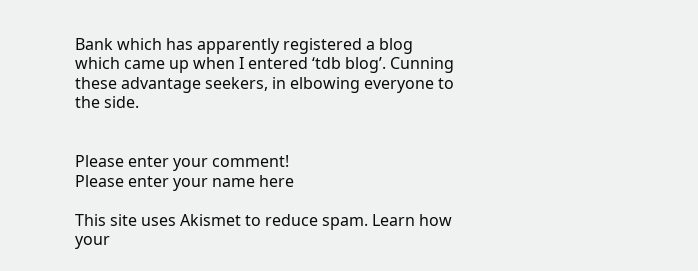Bank which has apparently registered a blog which came up when I entered ‘tdb blog’. Cunning these advantage seekers, in elbowing everyone to the side.


Please enter your comment!
Please enter your name here

This site uses Akismet to reduce spam. Learn how your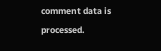comment data is processed.